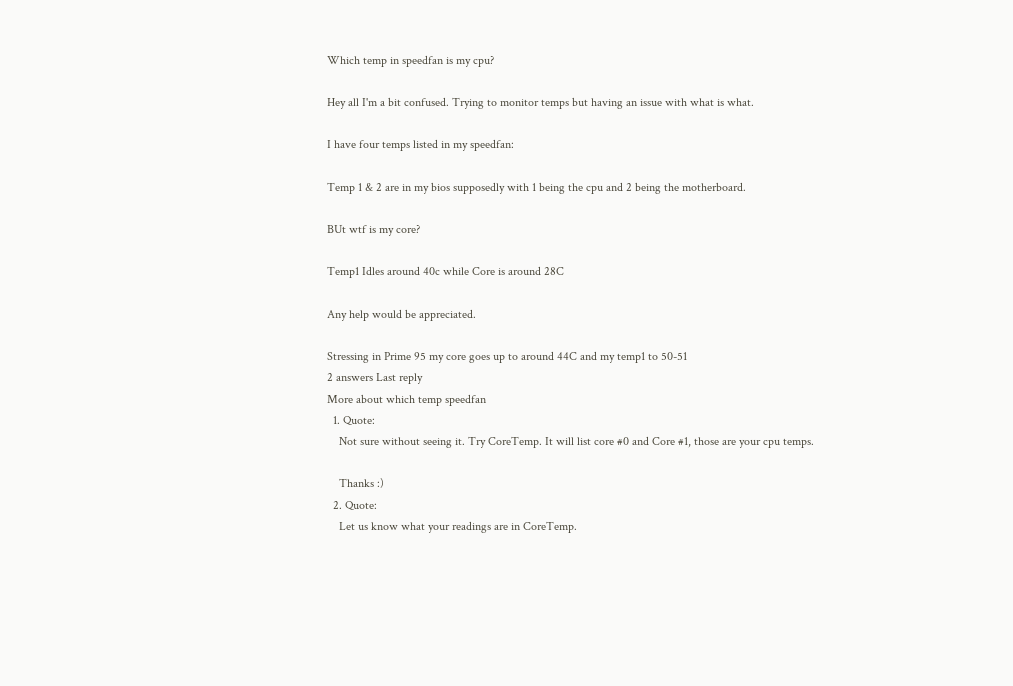Which temp in speedfan is my cpu?

Hey all I'm a bit confused. Trying to monitor temps but having an issue with what is what.

I have four temps listed in my speedfan:

Temp 1 & 2 are in my bios supposedly with 1 being the cpu and 2 being the motherboard.

BUt wtf is my core?

Temp1 Idles around 40c while Core is around 28C

Any help would be appreciated.

Stressing in Prime 95 my core goes up to around 44C and my temp1 to 50-51
2 answers Last reply
More about which temp speedfan
  1. Quote:
    Not sure without seeing it. Try CoreTemp. It will list core #0 and Core #1, those are your cpu temps.

    Thanks :)
  2. Quote:
    Let us know what your readings are in CoreTemp.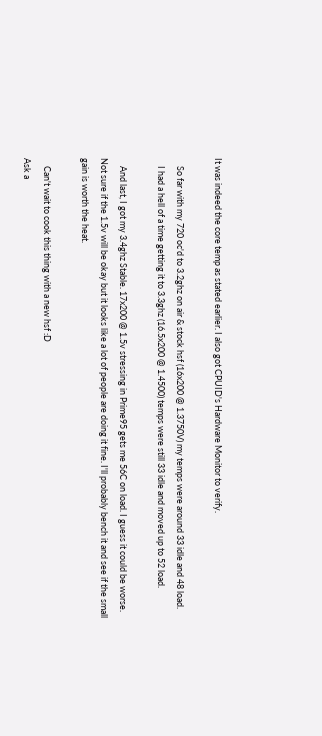It was indeed the core temp as stated earlier. I also got CPUID's Hardware Monitor to verify.

    So far with my 720 oc'd to 3.2ghz on air & stock hsf (16x200 @ 1.3750V) my temps were around 33 idle and 48 load.
    I had a hell of a time getting it to 3.3ghz (16.5x200 @ 1.4500) temps were still 33 idle and moved up to 52 load.

    And last, I got my 3.4ghz Stable. 17x200 @ 1.5v stressing in Prime95 gets me 56C on load. I guess it could be worse. Not sure if the 1.5v will be okay but it looks like a lot of people are doing it fine. I'll probably bench it and see if the small gain is worth the heat.

    Can't wait to cook this thing with a new hsf :D
Ask a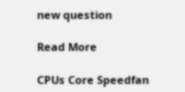new question

Read More

CPUs Core Speedfan